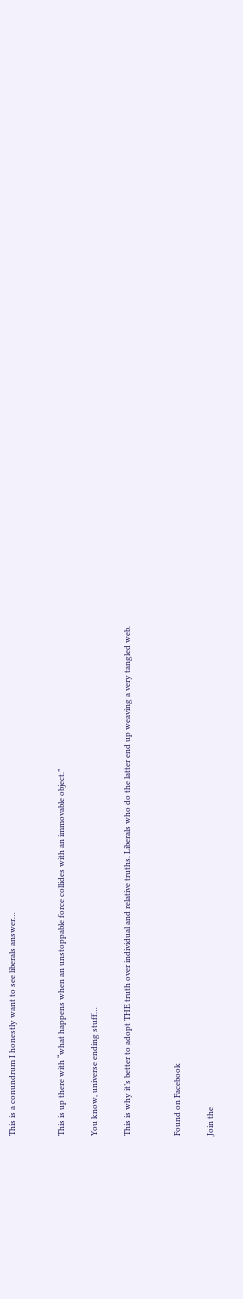This is a conundrum I honestly want to see liberals answer…


This is up there with “what happens when an unstoppable force collides with an immovable object.”

You know, universe ending stuff…

This is why it’s better to adopt THE truth over individual and relative truths. Liberals who do the latter end up weaving a very tangled web.


Found on Facebook

Join the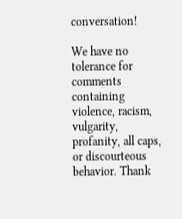conversation!

We have no tolerance for comments containing violence, racism, vulgarity, profanity, all caps, or discourteous behavior. Thank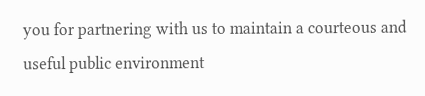you for partnering with us to maintain a courteous and useful public environment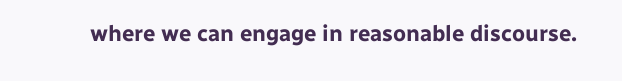where we can engage in reasonable discourse.